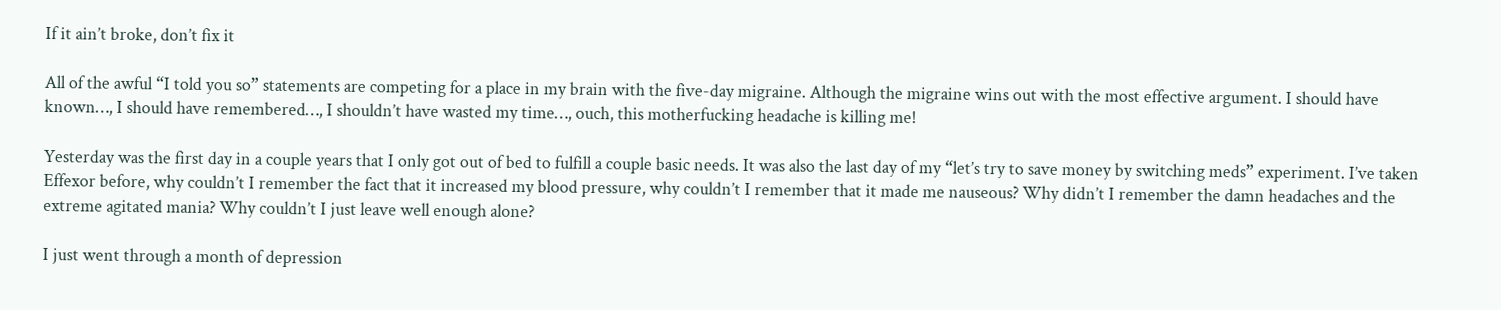If it ain’t broke, don’t fix it

All of the awful “I told you so” statements are competing for a place in my brain with the five-day migraine. Although the migraine wins out with the most effective argument. I should have known…, I should have remembered…, I shouldn’t have wasted my time…, ouch, this motherfucking headache is killing me!

Yesterday was the first day in a couple years that I only got out of bed to fulfill a couple basic needs. It was also the last day of my “let’s try to save money by switching meds” experiment. I’ve taken Effexor before, why couldn’t I remember the fact that it increased my blood pressure, why couldn’t I remember that it made me nauseous? Why didn’t I remember the damn headaches and the extreme agitated mania? Why couldn’t I just leave well enough alone?

I just went through a month of depression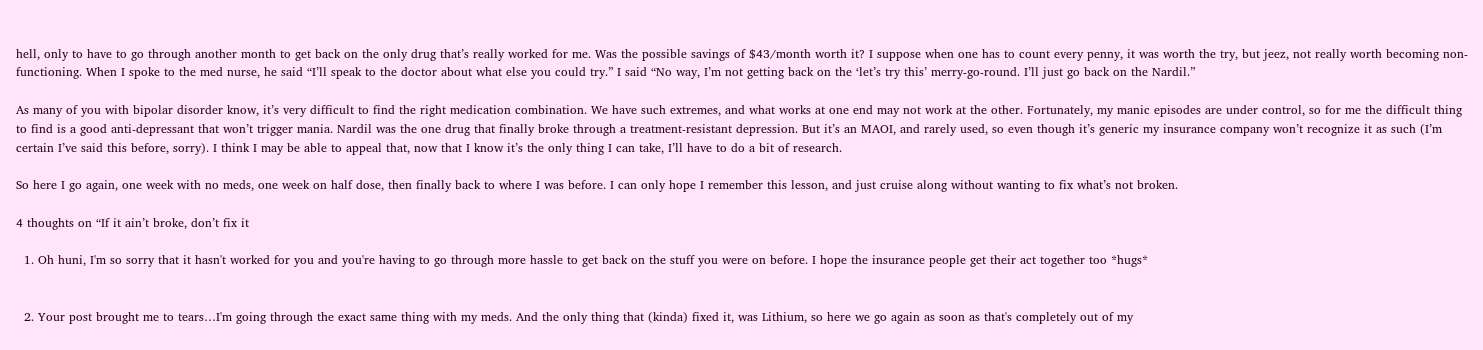hell, only to have to go through another month to get back on the only drug that’s really worked for me. Was the possible savings of $43/month worth it? I suppose when one has to count every penny, it was worth the try, but jeez, not really worth becoming non-functioning. When I spoke to the med nurse, he said “I’ll speak to the doctor about what else you could try.” I said “No way, I’m not getting back on the ‘let’s try this’ merry-go-round. I’ll just go back on the Nardil.”

As many of you with bipolar disorder know, it’s very difficult to find the right medication combination. We have such extremes, and what works at one end may not work at the other. Fortunately, my manic episodes are under control, so for me the difficult thing to find is a good anti-depressant that won’t trigger mania. Nardil was the one drug that finally broke through a treatment-resistant depression. But it’s an MAOI, and rarely used, so even though it’s generic my insurance company won’t recognize it as such (I’m certain I’ve said this before, sorry). I think I may be able to appeal that, now that I know it’s the only thing I can take, I’ll have to do a bit of research.

So here I go again, one week with no meds, one week on half dose, then finally back to where I was before. I can only hope I remember this lesson, and just cruise along without wanting to fix what’s not broken.

4 thoughts on “If it ain’t broke, don’t fix it

  1. Oh huni, I'm so sorry that it hasn't worked for you and you're having to go through more hassle to get back on the stuff you were on before. I hope the insurance people get their act together too *hugs*


  2. Your post brought me to tears…I'm going through the exact same thing with my meds. And the only thing that (kinda) fixed it, was Lithium, so here we go again as soon as that's completely out of my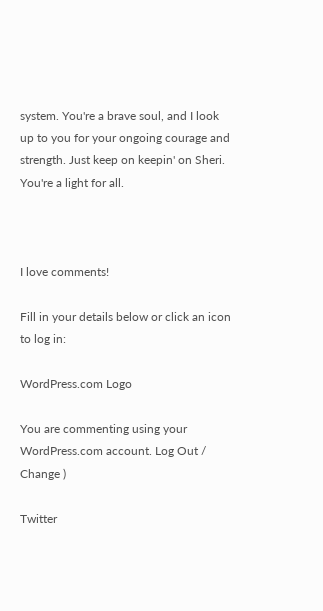system. You're a brave soul, and I look up to you for your ongoing courage and strength. Just keep on keepin' on Sheri. You're a light for all.



I love comments!

Fill in your details below or click an icon to log in:

WordPress.com Logo

You are commenting using your WordPress.com account. Log Out / Change )

Twitter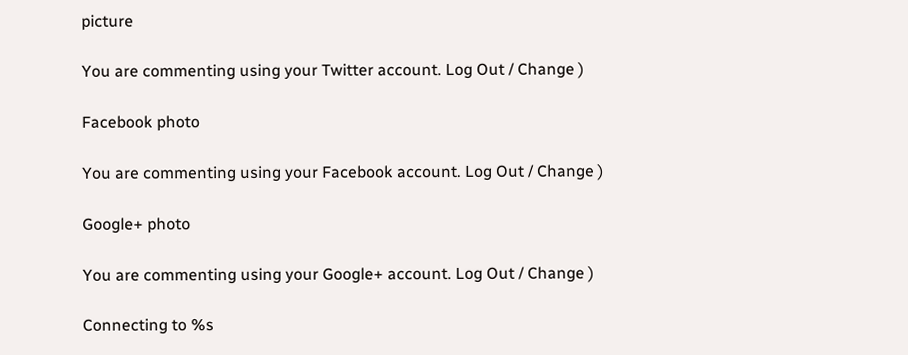picture

You are commenting using your Twitter account. Log Out / Change )

Facebook photo

You are commenting using your Facebook account. Log Out / Change )

Google+ photo

You are commenting using your Google+ account. Log Out / Change )

Connecting to %s